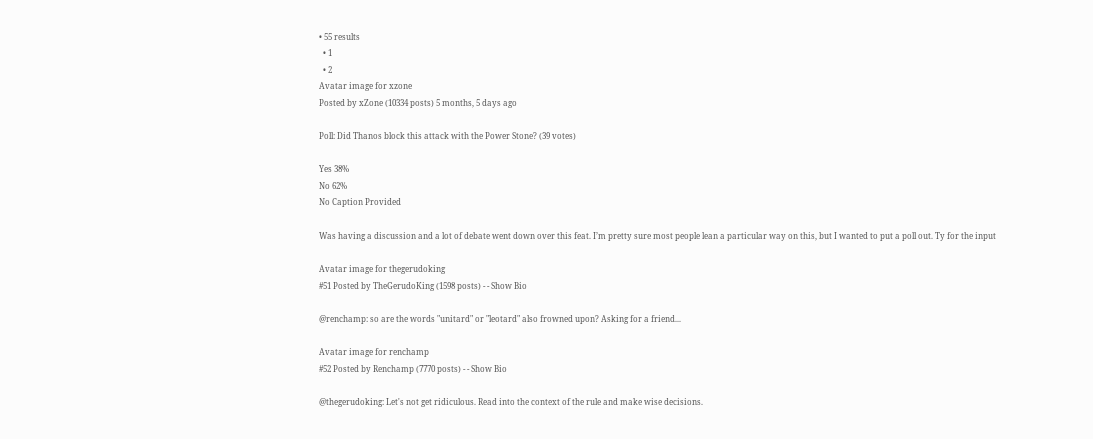• 55 results
  • 1
  • 2
Avatar image for xzone
Posted by xZone (10334 posts) 5 months, 5 days ago

Poll: Did Thanos block this attack with the Power Stone? (39 votes)

Yes 38%
No 62%
No Caption Provided

Was having a discussion and a lot of debate went down over this feat. I’m pretty sure most people lean a particular way on this, but I wanted to put a poll out. Ty for the input

Avatar image for thegerudoking
#51 Posted by TheGerudoKing (1598 posts) - - Show Bio

@renchamp: so are the words "unitard" or "leotard" also frowned upon? Asking for a friend...

Avatar image for renchamp
#52 Posted by Renchamp (7770 posts) - - Show Bio

@thegerudoking: Let's not get ridiculous. Read into the context of the rule and make wise decisions.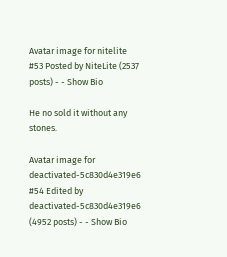Avatar image for nitelite
#53 Posted by NiteLite (2537 posts) - - Show Bio

He no sold it without any stones.

Avatar image for deactivated-5c830d4e319e6
#54 Edited by deactivated-5c830d4e319e6 (4952 posts) - - Show Bio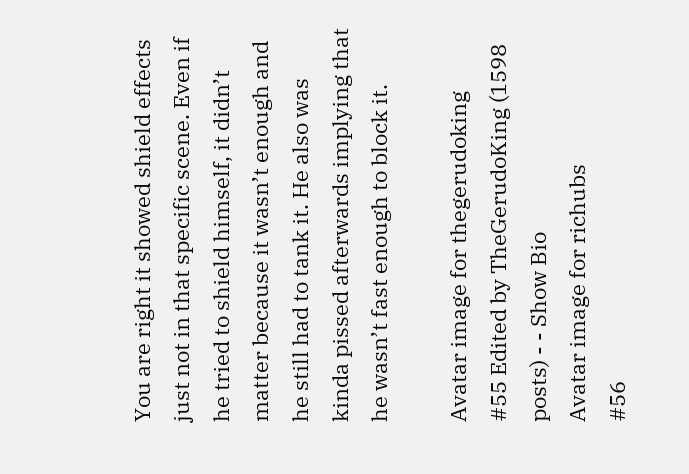You are right it showed shield effects just not in that specific scene. Even if he tried to shield himself, it didn’t matter because it wasn’t enough and he still had to tank it. He also was kinda pissed afterwards implying that he wasn’t fast enough to block it.

Avatar image for thegerudoking
#55 Edited by TheGerudoKing (1598 posts) - - Show Bio
Avatar image for richubs
#56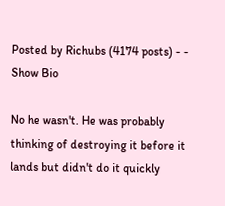Posted by Richubs (4174 posts) - - Show Bio

No he wasn't. He was probably thinking of destroying it before it lands but didn't do it quickly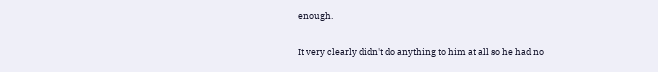enough.

It very clearly didn't do anything to him at all so he had no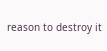reason to destroy it